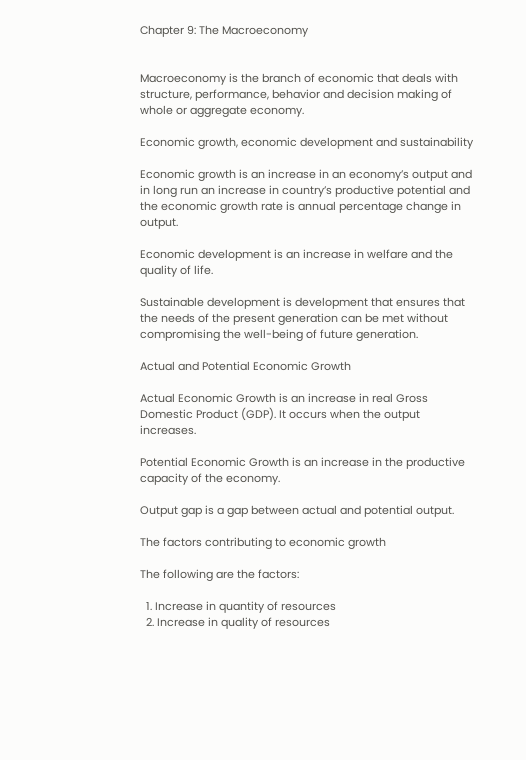Chapter 9: The Macroeconomy


Macroeconomy is the branch of economic that deals with structure, performance, behavior and decision making of whole or aggregate economy.

Economic growth, economic development and sustainability

Economic growth is an increase in an economy’s output and in long run an increase in country’s productive potential and the economic growth rate is annual percentage change in output.

Economic development is an increase in welfare and the quality of life.

Sustainable development is development that ensures that the needs of the present generation can be met without compromising the well-being of future generation.

Actual and Potential Economic Growth

Actual Economic Growth is an increase in real Gross Domestic Product (GDP). It occurs when the output increases.

Potential Economic Growth is an increase in the productive capacity of the economy.

Output gap is a gap between actual and potential output.

The factors contributing to economic growth

The following are the factors:

  1. Increase in quantity of resources
  2. Increase in quality of resources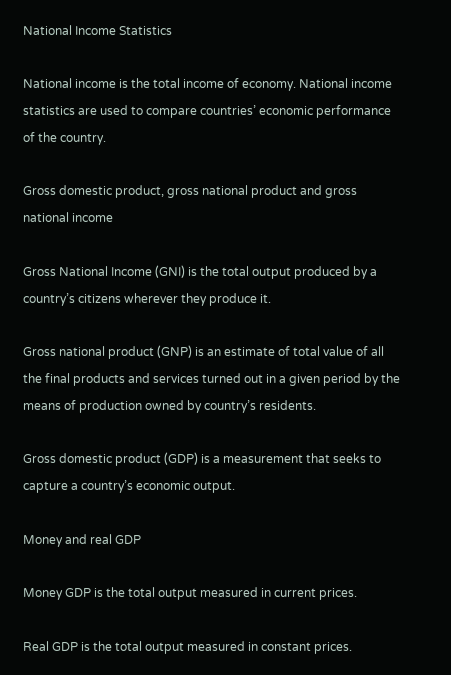National Income Statistics

National income is the total income of economy. National income statistics are used to compare countries’ economic performance of the country.

Gross domestic product, gross national product and gross national income

Gross National Income (GNI) is the total output produced by a country’s citizens wherever they produce it.

Gross national product (GNP) is an estimate of total value of all the final products and services turned out in a given period by the means of production owned by country’s residents.

Gross domestic product (GDP) is a measurement that seeks to capture a country’s economic output.

Money and real GDP

Money GDP is the total output measured in current prices.

Real GDP is the total output measured in constant prices.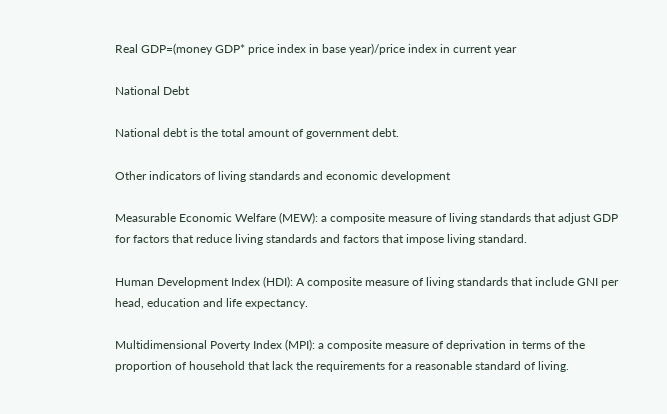Real GDP=(money GDP* price index in base year)/price index in current year

National Debt

National debt is the total amount of government debt.

Other indicators of living standards and economic development

Measurable Economic Welfare (MEW): a composite measure of living standards that adjust GDP for factors that reduce living standards and factors that impose living standard.

Human Development Index (HDI): A composite measure of living standards that include GNI per head, education and life expectancy.

Multidimensional Poverty Index (MPI): a composite measure of deprivation in terms of the proportion of household that lack the requirements for a reasonable standard of living.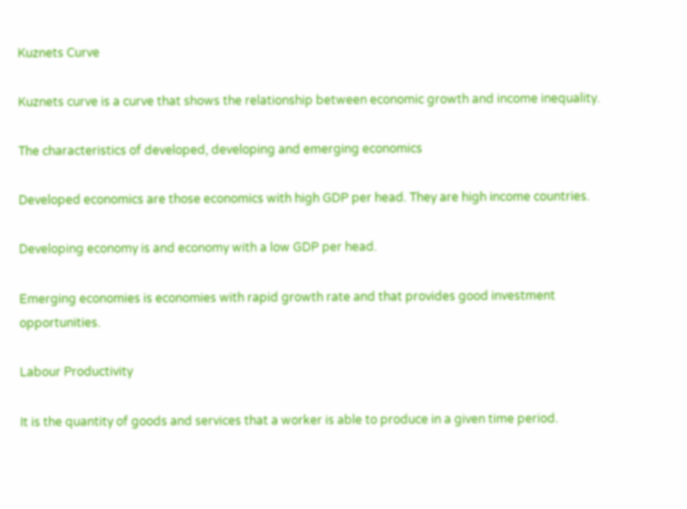Kuznets Curve

Kuznets curve is a curve that shows the relationship between economic growth and income inequality.

The characteristics of developed, developing and emerging economics

Developed economics are those economics with high GDP per head. They are high income countries.

Developing economy is and economy with a low GDP per head.

Emerging economies is economies with rapid growth rate and that provides good investment opportunities.

Labour Productivity

It is the quantity of goods and services that a worker is able to produce in a given time period.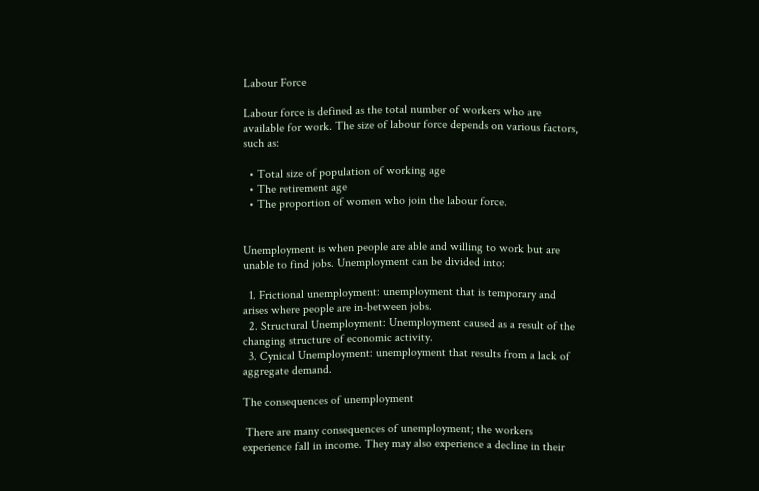Labour Force

Labour force is defined as the total number of workers who are available for work. The size of labour force depends on various factors, such as:

  • Total size of population of working age
  • The retirement age
  • The proportion of women who join the labour force.


Unemployment is when people are able and willing to work but are unable to find jobs. Unemployment can be divided into:

  1. Frictional unemployment: unemployment that is temporary and arises where people are in-between jobs.
  2. Structural Unemployment: Unemployment caused as a result of the changing structure of economic activity.
  3. Cynical Unemployment: unemployment that results from a lack of aggregate demand.

The consequences of unemployment

 There are many consequences of unemployment; the workers experience fall in income. They may also experience a decline in their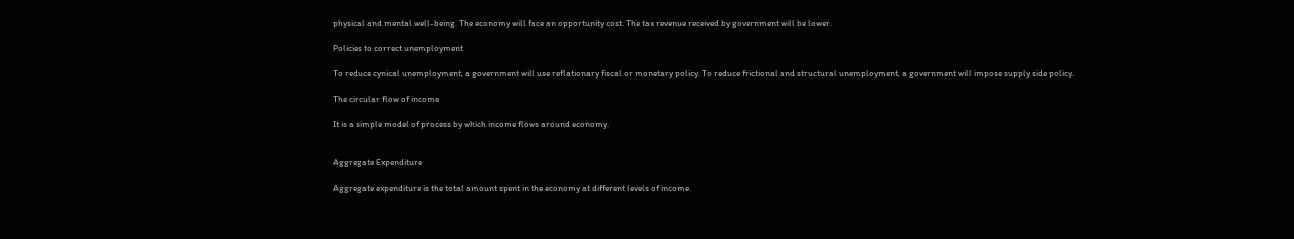physical and mental well-being. The economy will face an opportunity cost. The tax revenue received by government will be lower.

Policies to correct unemployment

To reduce cynical unemployment, a government will use reflationary fiscal or monetary policy. To reduce frictional and structural unemployment, a government will impose supply side policy.

The circular flow of income

It is a simple model of process by which income flows around economy.


Aggregate Expenditure

Aggregate expenditure is the total amount spent in the economy at different levels of income.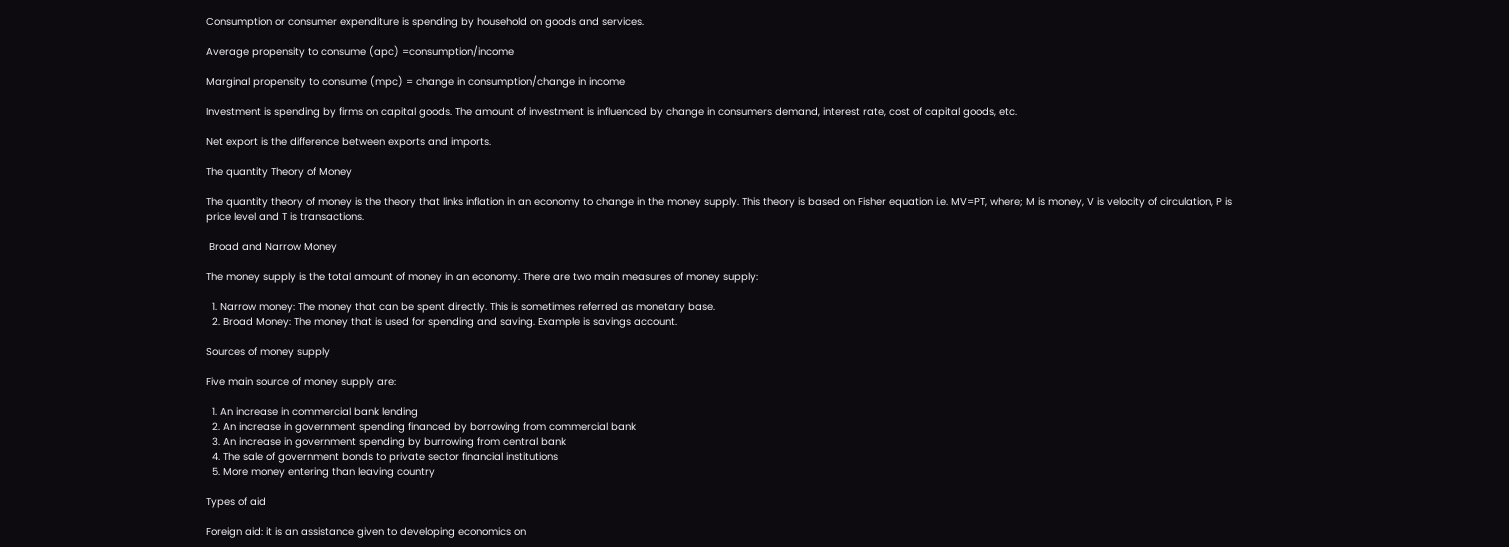Consumption or consumer expenditure is spending by household on goods and services.

Average propensity to consume (apc) =consumption/income

Marginal propensity to consume (mpc) = change in consumption/change in income

Investment is spending by firms on capital goods. The amount of investment is influenced by change in consumers demand, interest rate, cost of capital goods, etc.

Net export is the difference between exports and imports.

The quantity Theory of Money

The quantity theory of money is the theory that links inflation in an economy to change in the money supply. This theory is based on Fisher equation i.e. MV=PT, where; M is money, V is velocity of circulation, P is price level and T is transactions.

 Broad and Narrow Money

The money supply is the total amount of money in an economy. There are two main measures of money supply:

  1. Narrow money: The money that can be spent directly. This is sometimes referred as monetary base.
  2. Broad Money: The money that is used for spending and saving. Example is savings account.

Sources of money supply

Five main source of money supply are:

  1. An increase in commercial bank lending
  2. An increase in government spending financed by borrowing from commercial bank
  3. An increase in government spending by burrowing from central bank
  4. The sale of government bonds to private sector financial institutions
  5. More money entering than leaving country

Types of aid

Foreign aid: it is an assistance given to developing economics on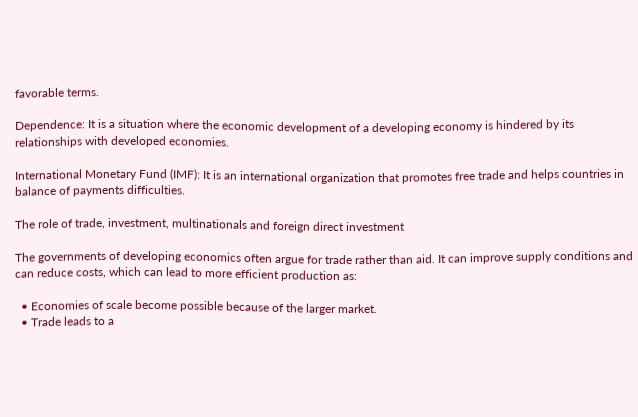favorable terms.

Dependence: It is a situation where the economic development of a developing economy is hindered by its relationships with developed economies.

International Monetary Fund (IMF): It is an international organization that promotes free trade and helps countries in balance of payments difficulties.

The role of trade, investment, multinationals and foreign direct investment

The governments of developing economics often argue for trade rather than aid. It can improve supply conditions and can reduce costs, which can lead to more efficient production as:

  • Economies of scale become possible because of the larger market.
  • Trade leads to a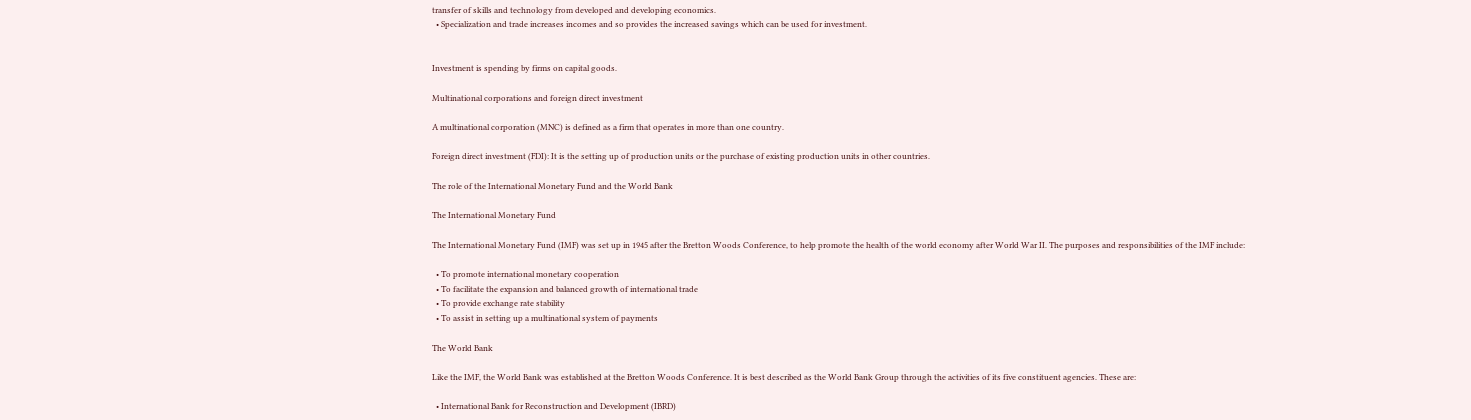transfer of skills and technology from developed and developing economics.
  • Specialization and trade increases incomes and so provides the increased savings which can be used for investment.


Investment is spending by firms on capital goods.

Multinational corporations and foreign direct investment

A multinational corporation (MNC) is defined as a firm that operates in more than one country.

Foreign direct investment (FDI): It is the setting up of production units or the purchase of existing production units in other countries.

The role of the International Monetary Fund and the World Bank

The International Monetary Fund

The International Monetary Fund (IMF) was set up in 1945 after the Bretton Woods Conference, to help promote the health of the world economy after World War II. The purposes and responsibilities of the IMF include:

  • To promote international monetary cooperation
  • To facilitate the expansion and balanced growth of international trade
  • To provide exchange rate stability
  • To assist in setting up a multinational system of payments

The World Bank

Like the IMF, the World Bank was established at the Bretton Woods Conference. It is best described as the World Bank Group through the activities of its five constituent agencies. These are:

  • International Bank for Reconstruction and Development (IBRD)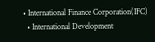• International Finance Corporation(IFC)
  • International Development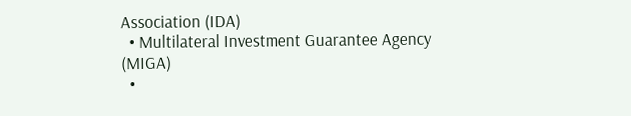Association (IDA)
  • Multilateral Investment Guarantee Agency (MIGA)
  •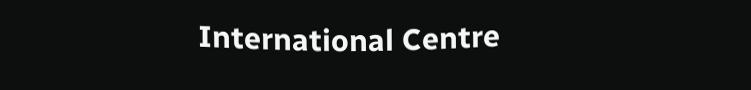International Centre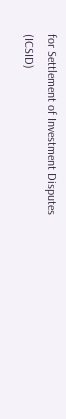for Settlement of Investment Disputes (ICSID)